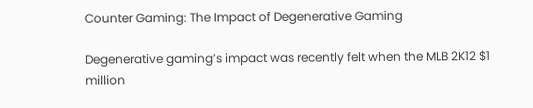Counter Gaming: The Impact of Degenerative Gaming

Degenerative gaming’s impact was recently felt when the MLB 2K12 $1 million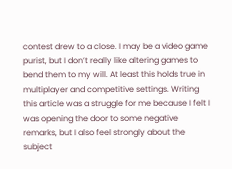contest drew to a close. I may be a video game purist, but I don’t really like altering games to bend them to my will. At least this holds true in multiplayer and competitive settings. Writing this article was a struggle for me because I felt I was opening the door to some negative remarks, but I also feel strongly about the subject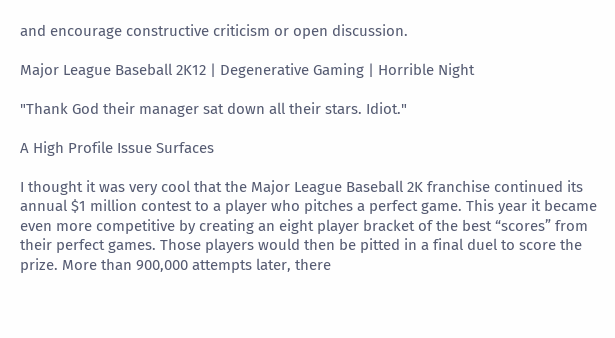and encourage constructive criticism or open discussion.

Major League Baseball 2K12 | Degenerative Gaming | Horrible Night

"Thank God their manager sat down all their stars. Idiot."

A High Profile Issue Surfaces

I thought it was very cool that the Major League Baseball 2K franchise continued its annual $1 million contest to a player who pitches a perfect game. This year it became even more competitive by creating an eight player bracket of the best “scores” from their perfect games. Those players would then be pitted in a final duel to score the prize. More than 900,000 attempts later, there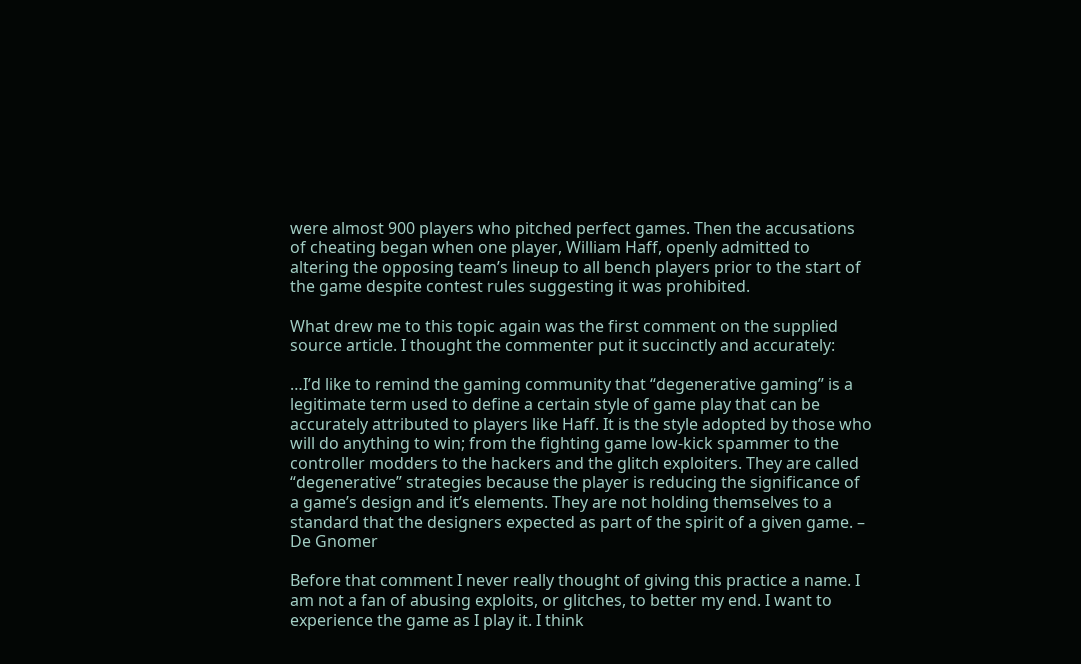were almost 900 players who pitched perfect games. Then the accusations of cheating began when one player, William Haff, openly admitted to altering the opposing team’s lineup to all bench players prior to the start of the game despite contest rules suggesting it was prohibited.

What drew me to this topic again was the first comment on the supplied source article. I thought the commenter put it succinctly and accurately:

…I’d like to remind the gaming community that “degenerative gaming” is a legitimate term used to define a certain style of game play that can be accurately attributed to players like Haff. It is the style adopted by those who will do anything to win; from the fighting game low-kick spammer to the controller modders to the hackers and the glitch exploiters. They are called “degenerative” strategies because the player is reducing the significance of a game’s design and it’s elements. They are not holding themselves to a standard that the designers expected as part of the spirit of a given game. – De Gnomer

Before that comment I never really thought of giving this practice a name. I am not a fan of abusing exploits, or glitches, to better my end. I want to experience the game as I play it. I think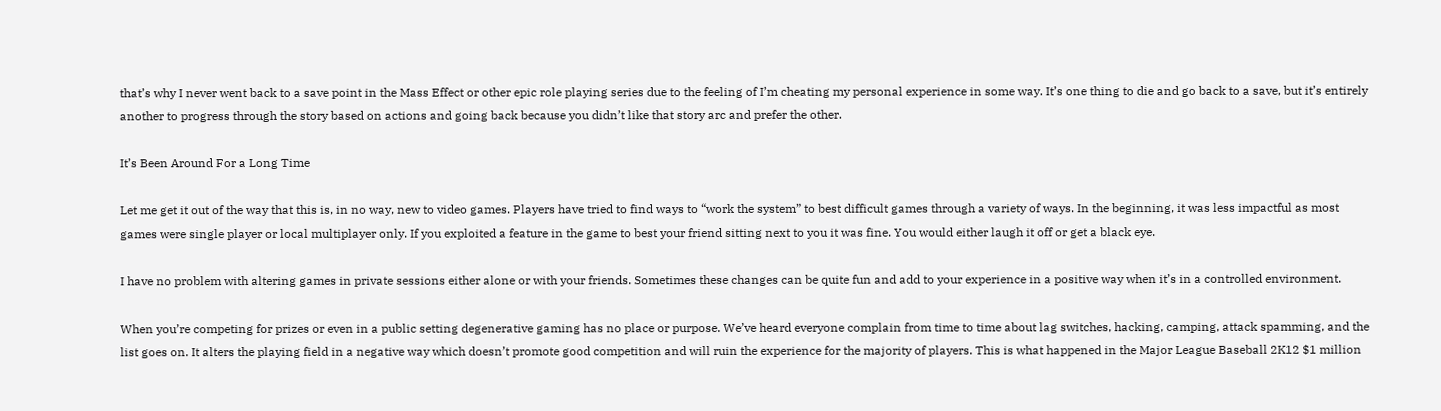that’s why I never went back to a save point in the Mass Effect or other epic role playing series due to the feeling of I’m cheating my personal experience in some way. It’s one thing to die and go back to a save, but it’s entirely another to progress through the story based on actions and going back because you didn’t like that story arc and prefer the other.

It’s Been Around For a Long Time

Let me get it out of the way that this is, in no way, new to video games. Players have tried to find ways to “work the system” to best difficult games through a variety of ways. In the beginning, it was less impactful as most games were single player or local multiplayer only. If you exploited a feature in the game to best your friend sitting next to you it was fine. You would either laugh it off or get a black eye.

I have no problem with altering games in private sessions either alone or with your friends. Sometimes these changes can be quite fun and add to your experience in a positive way when it’s in a controlled environment.

When you’re competing for prizes or even in a public setting degenerative gaming has no place or purpose. We’ve heard everyone complain from time to time about lag switches, hacking, camping, attack spamming, and the list goes on. It alters the playing field in a negative way which doesn’t promote good competition and will ruin the experience for the majority of players. This is what happened in the Major League Baseball 2K12 $1 million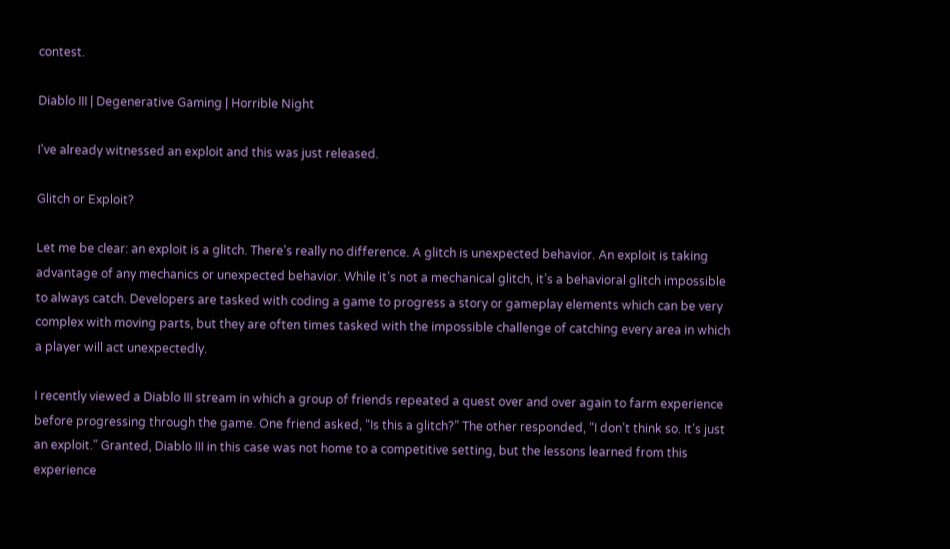contest.

Diablo III | Degenerative Gaming | Horrible Night

I've already witnessed an exploit and this was just released.

Glitch or Exploit?

Let me be clear: an exploit is a glitch. There’s really no difference. A glitch is unexpected behavior. An exploit is taking advantage of any mechanics or unexpected behavior. While it’s not a mechanical glitch, it’s a behavioral glitch impossible to always catch. Developers are tasked with coding a game to progress a story or gameplay elements which can be very complex with moving parts, but they are often times tasked with the impossible challenge of catching every area in which a player will act unexpectedly.

I recently viewed a Diablo III stream in which a group of friends repeated a quest over and over again to farm experience before progressing through the game. One friend asked, “Is this a glitch?” The other responded, “I don’t think so. It’s just an exploit.” Granted, Diablo III in this case was not home to a competitive setting, but the lessons learned from this experience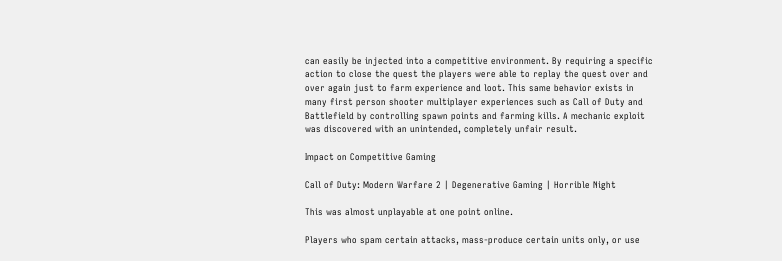can easily be injected into a competitive environment. By requiring a specific action to close the quest the players were able to replay the quest over and over again just to farm experience and loot. This same behavior exists in many first person shooter multiplayer experiences such as Call of Duty and Battlefield by controlling spawn points and farming kills. A mechanic exploit was discovered with an unintended, completely unfair result.

Impact on Competitive Gaming

Call of Duty: Modern Warfare 2 | Degenerative Gaming | Horrible Night

This was almost unplayable at one point online.

Players who spam certain attacks, mass-produce certain units only, or use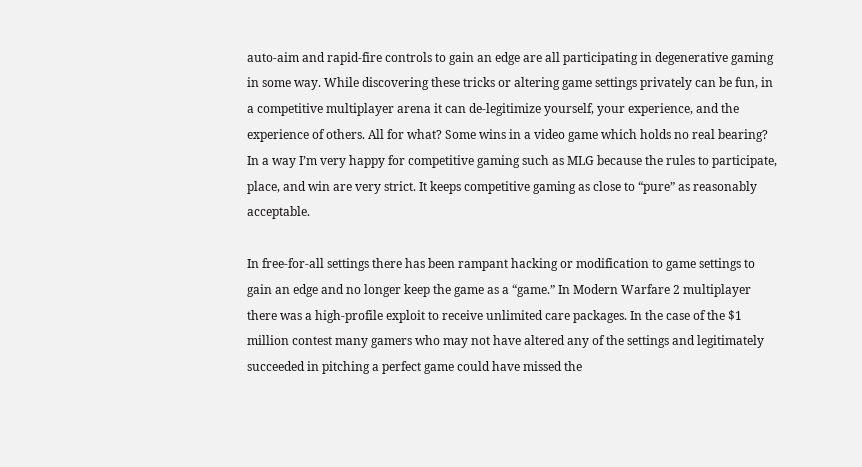auto-aim and rapid-fire controls to gain an edge are all participating in degenerative gaming in some way. While discovering these tricks or altering game settings privately can be fun, in a competitive multiplayer arena it can de-legitimize yourself, your experience, and the experience of others. All for what? Some wins in a video game which holds no real bearing? In a way I’m very happy for competitive gaming such as MLG because the rules to participate, place, and win are very strict. It keeps competitive gaming as close to “pure” as reasonably acceptable.

In free-for-all settings there has been rampant hacking or modification to game settings to gain an edge and no longer keep the game as a “game.” In Modern Warfare 2 multiplayer there was a high-profile exploit to receive unlimited care packages. In the case of the $1 million contest many gamers who may not have altered any of the settings and legitimately succeeded in pitching a perfect game could have missed the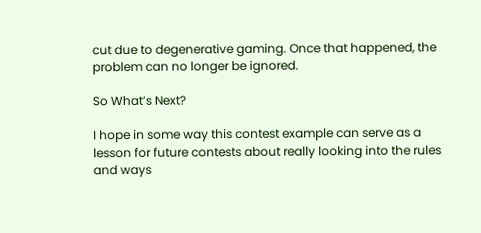cut due to degenerative gaming. Once that happened, the problem can no longer be ignored.

So What’s Next?

I hope in some way this contest example can serve as a lesson for future contests about really looking into the rules and ways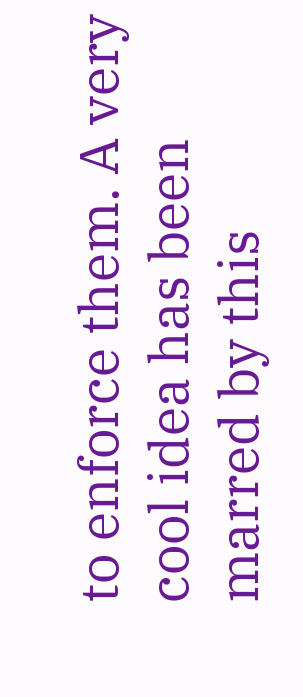to enforce them. A very cool idea has been marred by this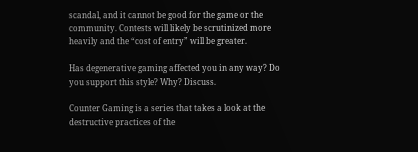scandal, and it cannot be good for the game or the community. Contests will likely be scrutinized more heavily and the “cost of entry” will be greater.

Has degenerative gaming affected you in any way? Do you support this style? Why? Discuss.

Counter Gaming is a series that takes a look at the destructive practices of the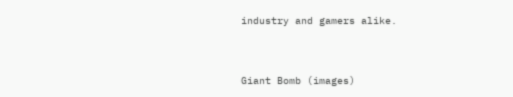industry and gamers alike.


Giant Bomb (images)